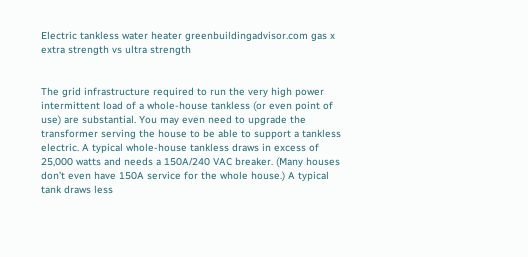Electric tankless water heater greenbuildingadvisor.com gas x extra strength vs ultra strength


The grid infrastructure required to run the very high power intermittent load of a whole-house tankless (or even point of use) are substantial. You may even need to upgrade the transformer serving the house to be able to support a tankless electric. A typical whole-house tankless draws in excess of 25,000 watts and needs a 150A/240 VAC breaker. (Many houses don’t even have 150A service for the whole house.) A typical tank draws less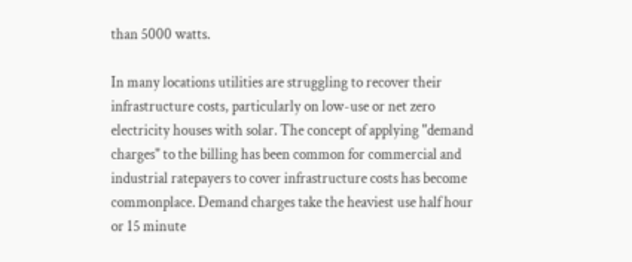than 5000 watts.

In many locations utilities are struggling to recover their infrastructure costs, particularly on low-use or net zero electricity houses with solar. The concept of applying "demand charges" to the billing has been common for commercial and industrial ratepayers to cover infrastructure costs has become commonplace. Demand charges take the heaviest use half hour or 15 minute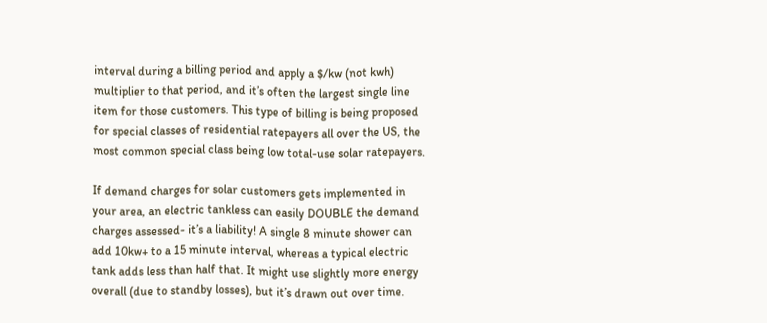interval during a billing period and apply a $/kw (not kwh) multiplier to that period, and it’s often the largest single line item for those customers. This type of billing is being proposed for special classes of residential ratepayers all over the US, the most common special class being low total-use solar ratepayers.

If demand charges for solar customers gets implemented in your area, an electric tankless can easily DOUBLE the demand charges assessed- it’s a liability! A single 8 minute shower can add 10kw+ to a 15 minute interval, whereas a typical electric tank adds less than half that. It might use slightly more energy overall (due to standby losses), but it’s drawn out over time.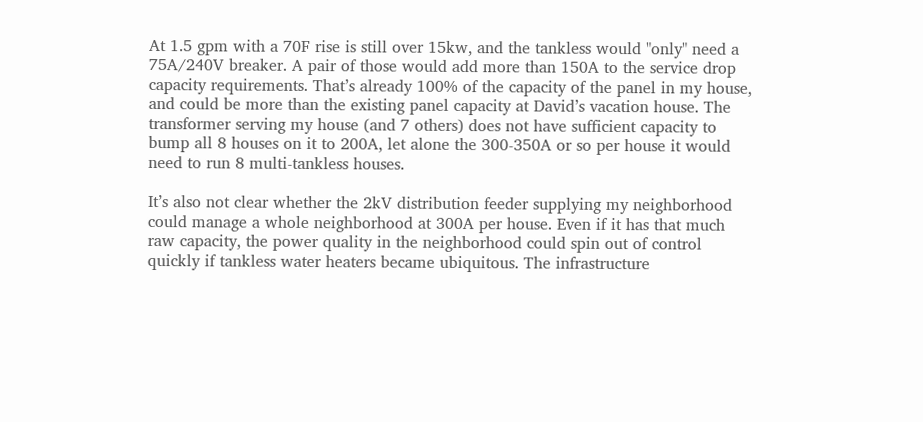At 1.5 gpm with a 70F rise is still over 15kw, and the tankless would "only" need a 75A/240V breaker. A pair of those would add more than 150A to the service drop capacity requirements. That’s already 100% of the capacity of the panel in my house, and could be more than the existing panel capacity at David’s vacation house. The transformer serving my house (and 7 others) does not have sufficient capacity to bump all 8 houses on it to 200A, let alone the 300-350A or so per house it would need to run 8 multi-tankless houses.

It’s also not clear whether the 2kV distribution feeder supplying my neighborhood could manage a whole neighborhood at 300A per house. Even if it has that much raw capacity, the power quality in the neighborhood could spin out of control quickly if tankless water heaters became ubiquitous. The infrastructure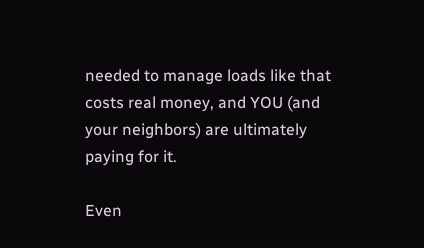needed to manage loads like that costs real money, and YOU (and your neighbors) are ultimately paying for it.

Even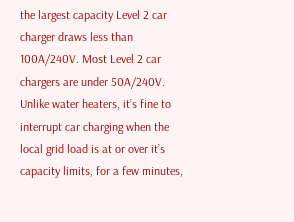the largest capacity Level 2 car charger draws less than 100A/240V. Most Level 2 car chargers are under 50A/240V. Unlike water heaters, it’s fine to interrupt car charging when the local grid load is at or over it’s capacity limits, for a few minutes,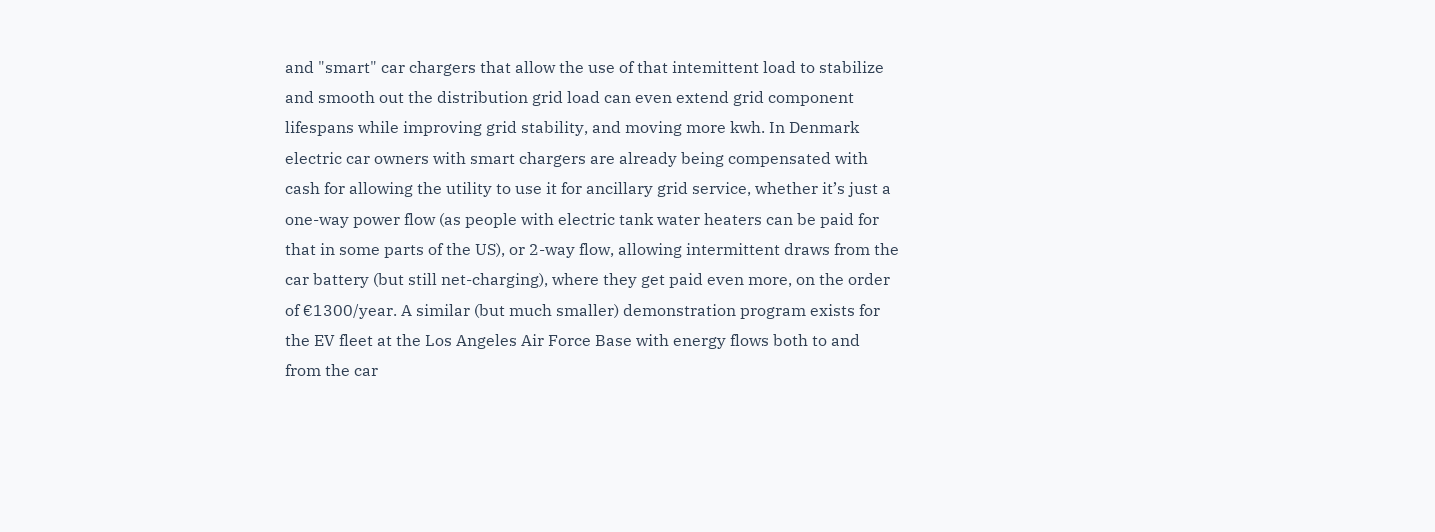and "smart" car chargers that allow the use of that intemittent load to stabilize and smooth out the distribution grid load can even extend grid component lifespans while improving grid stability, and moving more kwh. In Denmark electric car owners with smart chargers are already being compensated with cash for allowing the utility to use it for ancillary grid service, whether it’s just a one-way power flow (as people with electric tank water heaters can be paid for that in some parts of the US), or 2-way flow, allowing intermittent draws from the car battery (but still net-charging), where they get paid even more, on the order of €1300/year. A similar (but much smaller) demonstration program exists for the EV fleet at the Los Angeles Air Force Base with energy flows both to and from the car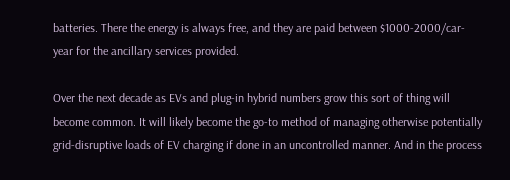batteries. There the energy is always free, and they are paid between $1000-2000/car-year for the ancillary services provided.

Over the next decade as EVs and plug-in hybrid numbers grow this sort of thing will become common. It will likely become the go-to method of managing otherwise potentially grid-disruptive loads of EV charging if done in an uncontrolled manner. And in the process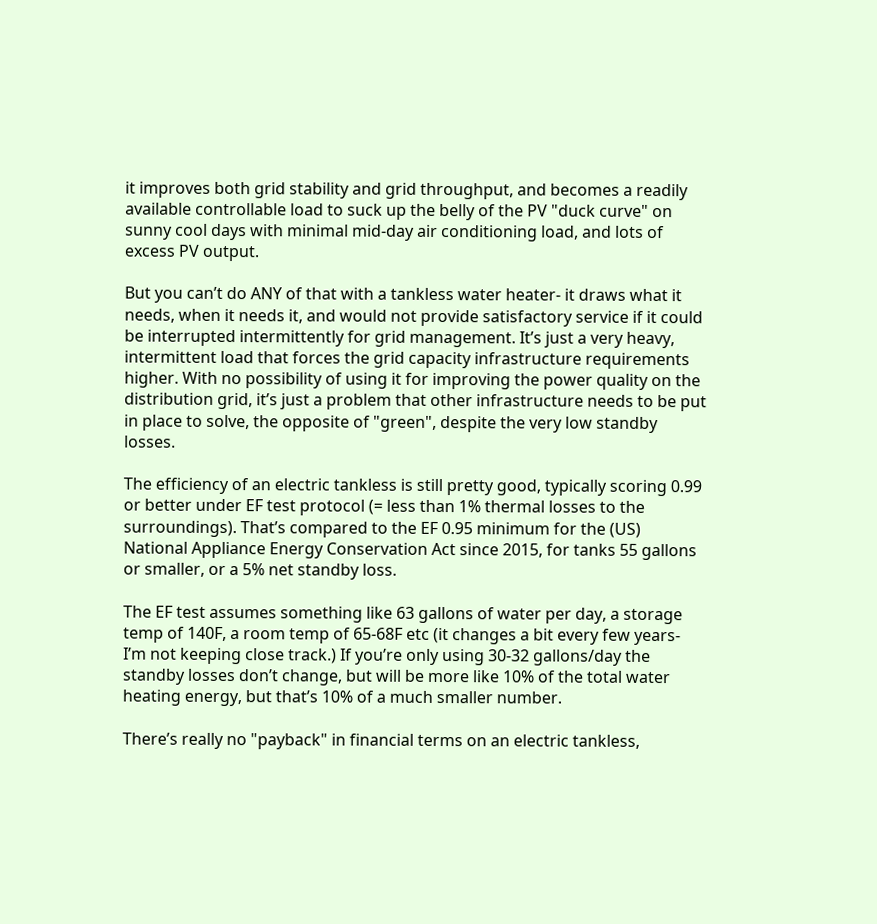it improves both grid stability and grid throughput, and becomes a readily available controllable load to suck up the belly of the PV "duck curve" on sunny cool days with minimal mid-day air conditioning load, and lots of excess PV output.

But you can’t do ANY of that with a tankless water heater- it draws what it needs, when it needs it, and would not provide satisfactory service if it could be interrupted intermittently for grid management. It’s just a very heavy, intermittent load that forces the grid capacity infrastructure requirements higher. With no possibility of using it for improving the power quality on the distribution grid, it’s just a problem that other infrastructure needs to be put in place to solve, the opposite of "green", despite the very low standby losses.

The efficiency of an electric tankless is still pretty good, typically scoring 0.99 or better under EF test protocol (= less than 1% thermal losses to the surroundings). That’s compared to the EF 0.95 minimum for the (US) National Appliance Energy Conservation Act since 2015, for tanks 55 gallons or smaller, or a 5% net standby loss.

The EF test assumes something like 63 gallons of water per day, a storage temp of 140F, a room temp of 65-68F etc (it changes a bit every few years- I’m not keeping close track.) If you’re only using 30-32 gallons/day the standby losses don’t change, but will be more like 10% of the total water heating energy, but that’s 10% of a much smaller number.

There’s really no "payback" in financial terms on an electric tankless,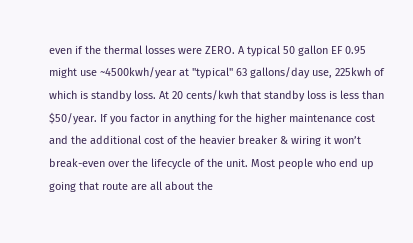even if the thermal losses were ZERO. A typical 50 gallon EF 0.95 might use ~4500kwh/year at "typical" 63 gallons/day use, 225kwh of which is standby loss. At 20 cents/kwh that standby loss is less than $50/year. If you factor in anything for the higher maintenance cost and the additional cost of the heavier breaker & wiring it won’t break-even over the lifecycle of the unit. Most people who end up going that route are all about the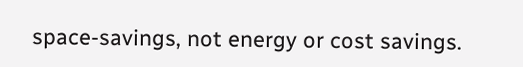space-savings, not energy or cost savings.